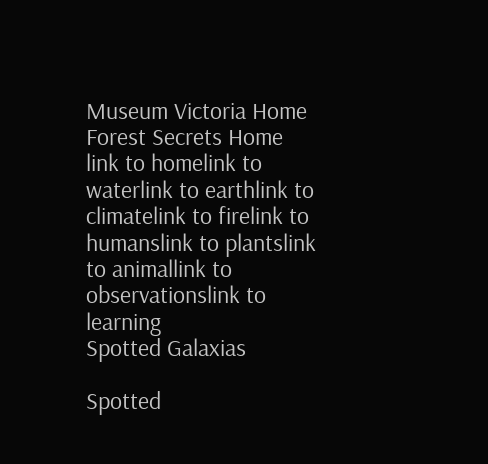Museum Victoria Home Forest Secrets Home
link to homelink to waterlink to earthlink to climatelink to firelink to humanslink to plantslink to animallink to observationslink to learning
Spotted Galaxias

Spotted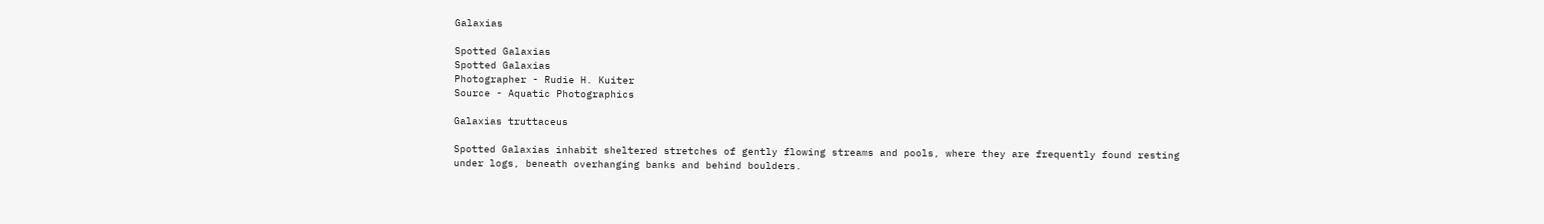Galaxias

Spotted Galaxias
Spotted Galaxias
Photographer - Rudie H. Kuiter
Source - Aquatic Photographics

Galaxias truttaceus

Spotted Galaxias inhabit sheltered stretches of gently flowing streams and pools, where they are frequently found resting under logs, beneath overhanging banks and behind boulders.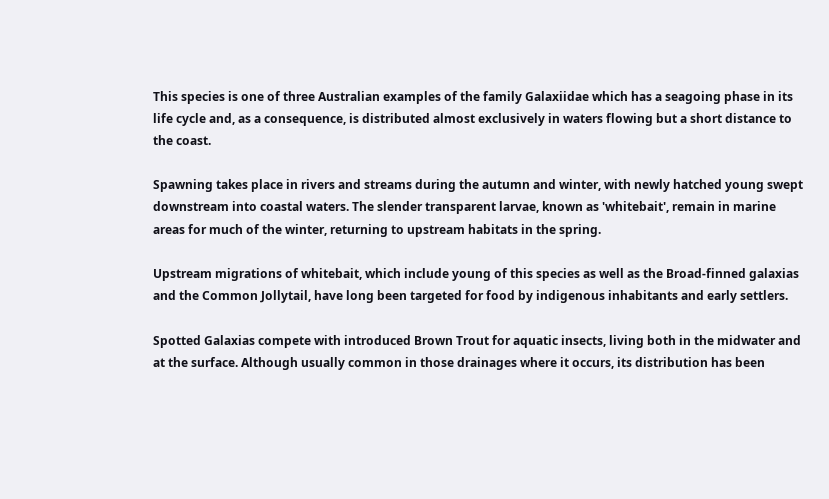This species is one of three Australian examples of the family Galaxiidae which has a seagoing phase in its life cycle and, as a consequence, is distributed almost exclusively in waters flowing but a short distance to the coast.

Spawning takes place in rivers and streams during the autumn and winter, with newly hatched young swept downstream into coastal waters. The slender transparent larvae, known as 'whitebait', remain in marine areas for much of the winter, returning to upstream habitats in the spring.

Upstream migrations of whitebait, which include young of this species as well as the Broad-finned galaxias and the Common Jollytail, have long been targeted for food by indigenous inhabitants and early settlers.

Spotted Galaxias compete with introduced Brown Trout for aquatic insects, living both in the midwater and at the surface. Although usually common in those drainages where it occurs, its distribution has been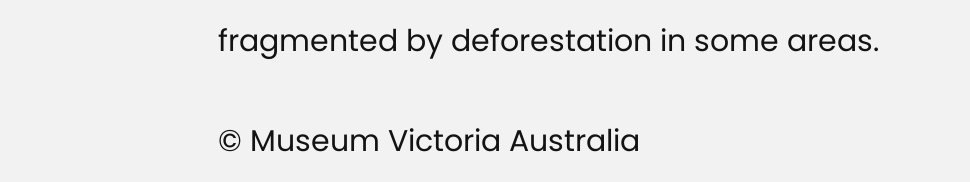fragmented by deforestation in some areas.

© Museum Victoria Australia